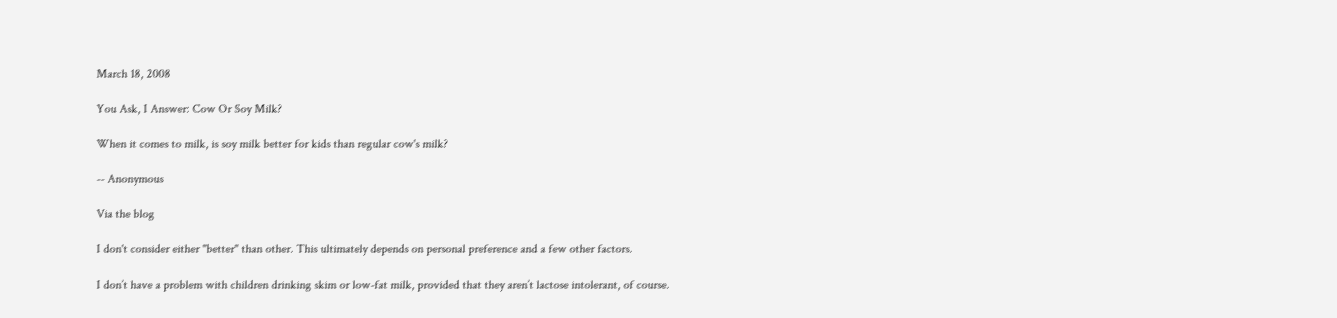March 18, 2008

You Ask, I Answer: Cow Or Soy Milk?

When it comes to milk, is soy milk better for kids than regular cow's milk?

-- Anonymous

Via the blog

I don't consider either "better" than other. This ultimately depends on personal preference and a few other factors.

I don’t have a problem with children drinking skim or low-fat milk, provided that they aren’t lactose intolerant, of course.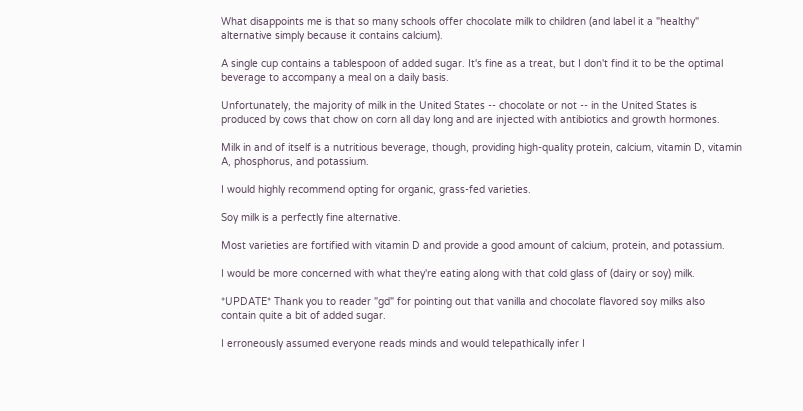What disappoints me is that so many schools offer chocolate milk to children (and label it a "healthy" alternative simply because it contains calcium).

A single cup contains a tablespoon of added sugar. It's fine as a treat, but I don't find it to be the optimal beverage to accompany a meal on a daily basis.

Unfortunately, the majority of milk in the United States -- chocolate or not -- in the United States is produced by cows that chow on corn all day long and are injected with antibiotics and growth hormones.

Milk in and of itself is a nutritious beverage, though, providing high-quality protein, calcium, vitamin D, vitamin A, phosphorus, and potassium.

I would highly recommend opting for organic, grass-fed varieties.

Soy milk is a perfectly fine alternative.

Most varieties are fortified with vitamin D and provide a good amount of calcium, protein, and potassium.

I would be more concerned with what they're eating along with that cold glass of (dairy or soy) milk.

*UPDATE* Thank you to reader "gd" for pointing out that vanilla and chocolate flavored soy milks also contain quite a bit of added sugar.

I erroneously assumed everyone reads minds and would telepathically infer I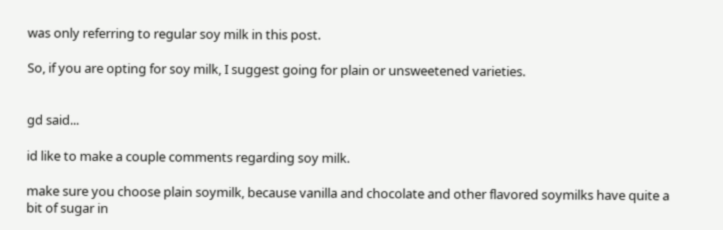was only referring to regular soy milk in this post.

So, if you are opting for soy milk, I suggest going for plain or unsweetened varieties.


gd said...

id like to make a couple comments regarding soy milk.

make sure you choose plain soymilk, because vanilla and chocolate and other flavored soymilks have quite a bit of sugar in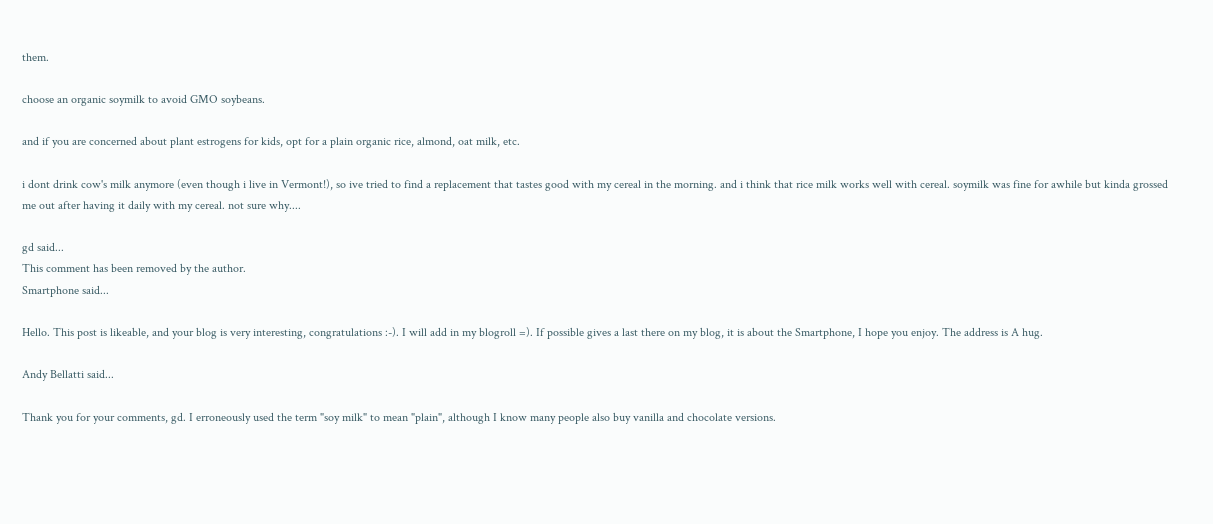them.

choose an organic soymilk to avoid GMO soybeans.

and if you are concerned about plant estrogens for kids, opt for a plain organic rice, almond, oat milk, etc.

i dont drink cow's milk anymore (even though i live in Vermont!), so ive tried to find a replacement that tastes good with my cereal in the morning. and i think that rice milk works well with cereal. soymilk was fine for awhile but kinda grossed me out after having it daily with my cereal. not sure why....

gd said...
This comment has been removed by the author.
Smartphone said...

Hello. This post is likeable, and your blog is very interesting, congratulations :-). I will add in my blogroll =). If possible gives a last there on my blog, it is about the Smartphone, I hope you enjoy. The address is A hug.

Andy Bellatti said...

Thank you for your comments, gd. I erroneously used the term "soy milk" to mean "plain", although I know many people also buy vanilla and chocolate versions.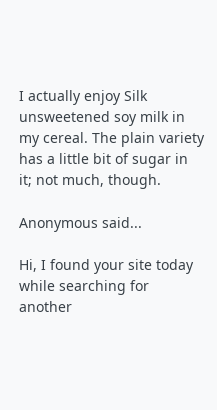I actually enjoy Silk unsweetened soy milk in my cereal. The plain variety has a little bit of sugar in it; not much, though.

Anonymous said...

Hi, I found your site today while searching for another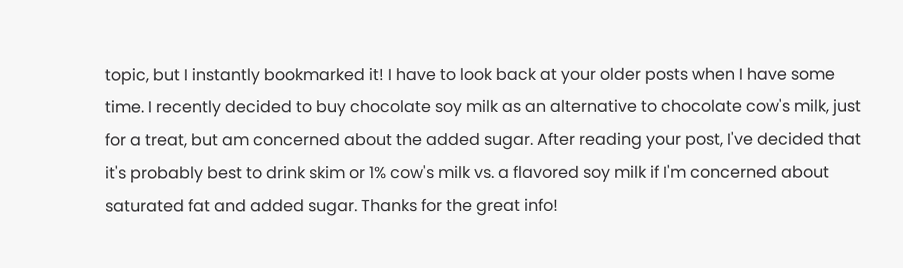topic, but I instantly bookmarked it! I have to look back at your older posts when I have some time. I recently decided to buy chocolate soy milk as an alternative to chocolate cow's milk, just for a treat, but am concerned about the added sugar. After reading your post, I've decided that it's probably best to drink skim or 1% cow's milk vs. a flavored soy milk if I'm concerned about saturated fat and added sugar. Thanks for the great info!